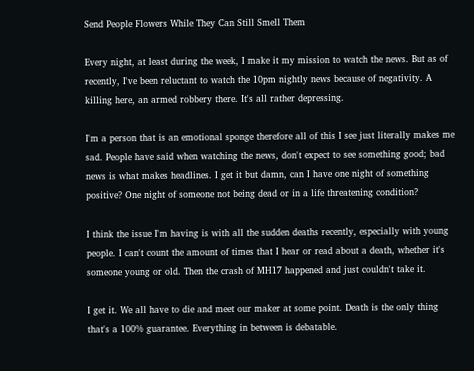Send People Flowers While They Can Still Smell Them

Every night, at least during the week, I make it my mission to watch the news. But as of recently, I've been reluctant to watch the 10pm nightly news because of negativity. A killing here, an armed robbery there. It's all rather depressing.

I'm a person that is an emotional sponge therefore all of this I see just literally makes me sad. People have said when watching the news, don't expect to see something good; bad news is what makes headlines. I get it but damn, can I have one night of something positive? One night of someone not being dead or in a life threatening condition?

I think the issue I'm having is with all the sudden deaths recently, especially with young people. I can't count the amount of times that I hear or read about a death, whether it's someone young or old. Then the crash of MH17 happened and just couldn't take it.

I get it. We all have to die and meet our maker at some point. Death is the only thing that's a 100% guarantee. Everything in between is debatable.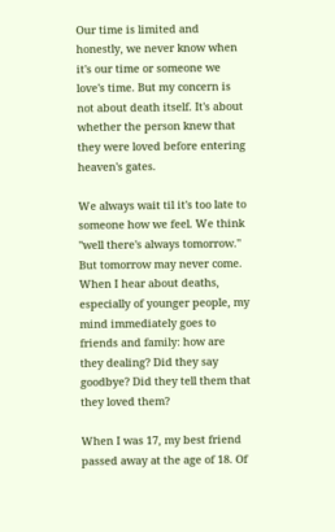Our time is limited and honestly, we never know when it's our time or someone we love's time. But my concern is not about death itself. It's about whether the person knew that they were loved before entering heaven's gates.

We always wait til it's too late to someone how we feel. We think "well there's always tomorrow." But tomorrow may never come. When I hear about deaths, especially of younger people, my mind immediately goes to friends and family: how are they dealing? Did they say goodbye? Did they tell them that they loved them?

When I was 17, my best friend passed away at the age of 18. Of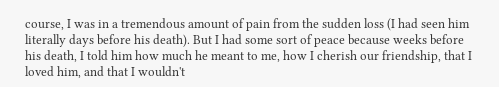course, I was in a tremendous amount of pain from the sudden loss (I had seen him literally days before his death). But I had some sort of peace because weeks before his death, I told him how much he meant to me, how I cherish our friendship, that I loved him, and that I wouldn't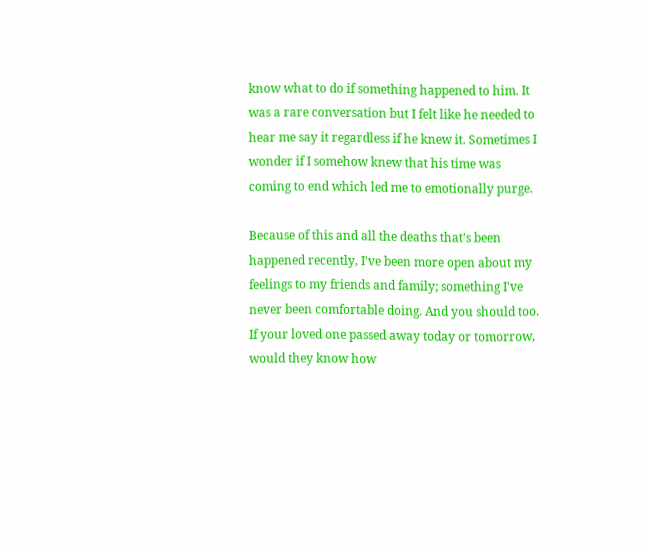know what to do if something happened to him. It was a rare conversation but I felt like he needed to hear me say it regardless if he knew it. Sometimes I wonder if I somehow knew that his time was coming to end which led me to emotionally purge.

Because of this and all the deaths that's been happened recently, I've been more open about my feelings to my friends and family; something I've never been comfortable doing. And you should too. If your loved one passed away today or tomorrow, would they know how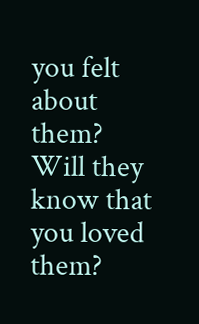you felt about them? Will they know that you loved them?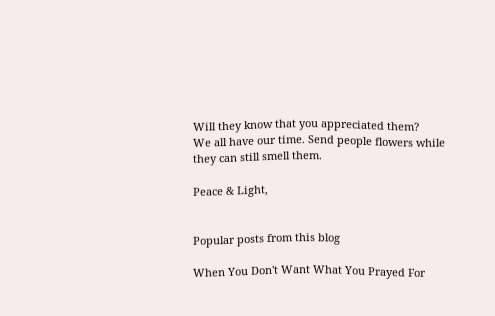Will they know that you appreciated them?
We all have our time. Send people flowers while they can still smell them.

Peace & Light,


Popular posts from this blog

When You Don't Want What You Prayed For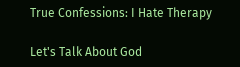True Confessions: I Hate Therapy

Let's Talk About God